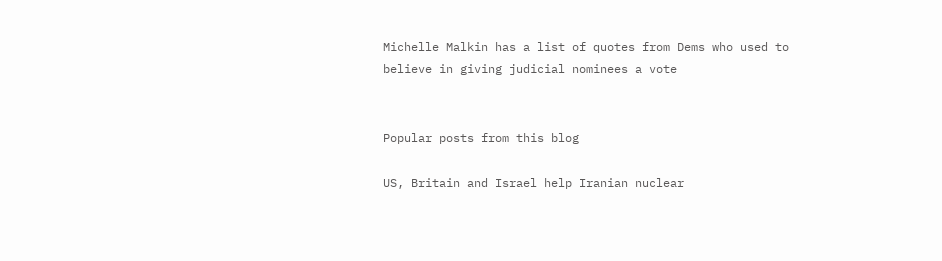Michelle Malkin has a list of quotes from Dems who used to believe in giving judicial nominees a vote


Popular posts from this blog

US, Britain and Israel help Iranian nuclear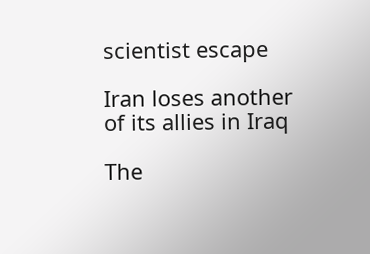scientist escape

Iran loses another of its allies in Iraq

The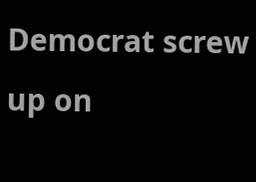Democrat screw up on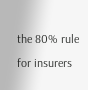the 80% rule for insurers